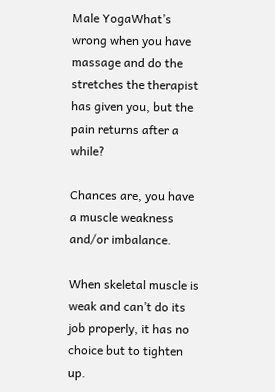Male YogaWhat’s wrong when you have massage and do the stretches the therapist has given you, but the pain returns after a while?

Chances are, you have a muscle weakness and/or imbalance.

When skeletal muscle is weak and can’t do its job properly, it has no choice but to tighten up.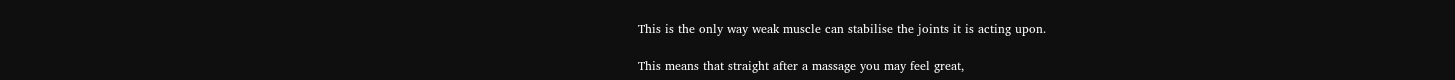This is the only way weak muscle can stabilise the joints it is acting upon.

This means that straight after a massage you may feel great,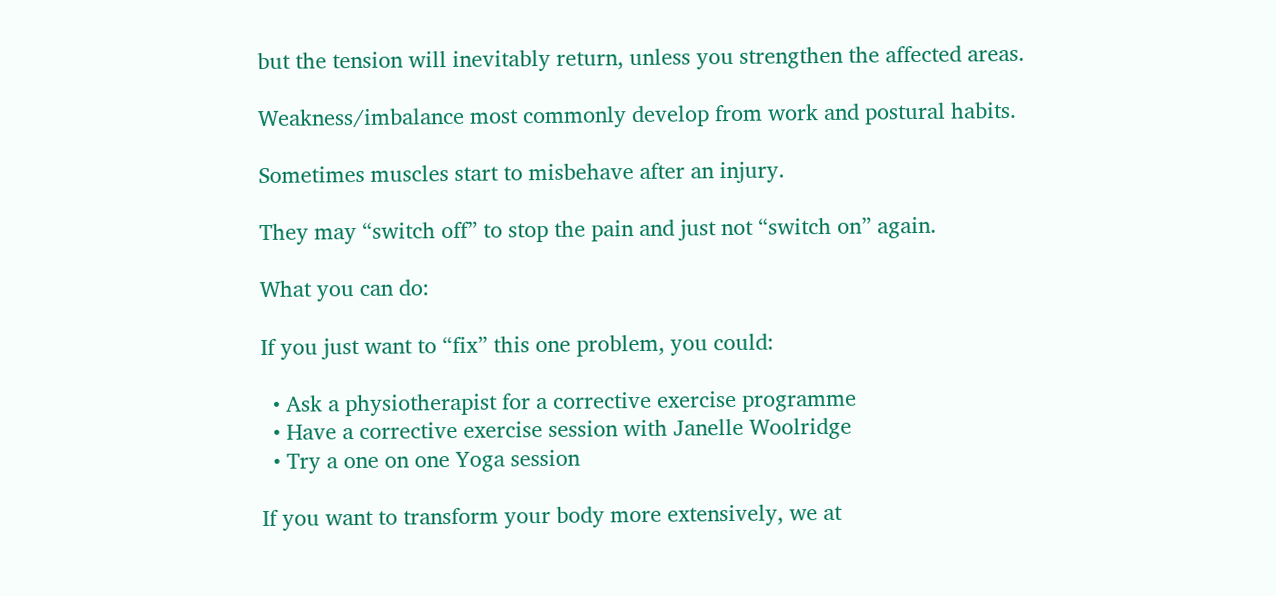but the tension will inevitably return, unless you strengthen the affected areas.

Weakness/imbalance most commonly develop from work and postural habits.

Sometimes muscles start to misbehave after an injury.

They may “switch off” to stop the pain and just not “switch on” again.

What you can do:

If you just want to “fix” this one problem, you could:

  • Ask a physiotherapist for a corrective exercise programme
  • Have a corrective exercise session with Janelle Woolridge
  • Try a one on one Yoga session

If you want to transform your body more extensively, we at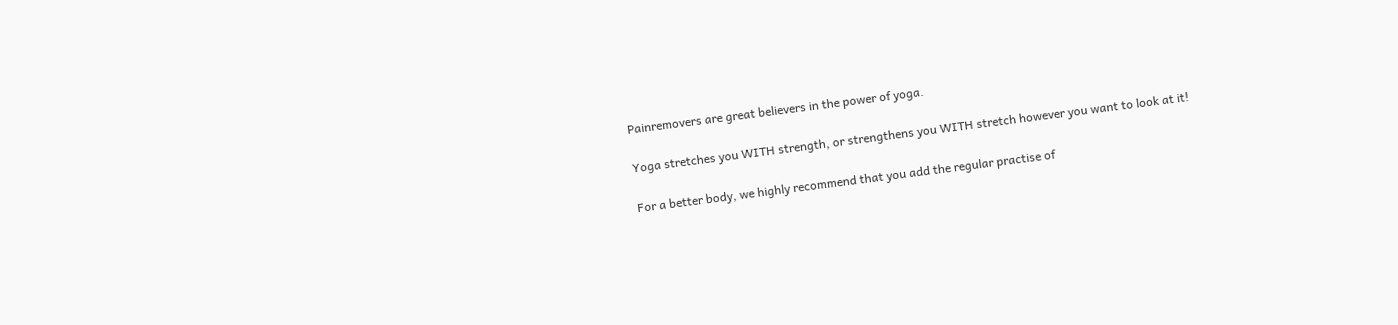Painremovers are great believers in the power of yoga.

Yoga stretches you WITH strength, or strengthens you WITH stretch however you want to look at it!

For a better body, we highly recommend that you add the regular practise of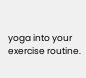yoga into your exercise routine.